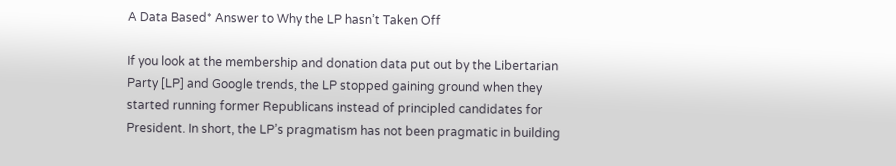A Data Based* Answer to Why the LP hasn’t Taken Off

If you look at the membership and donation data put out by the Libertarian Party [LP] and Google trends, the LP stopped gaining ground when they started running former Republicans instead of principled candidates for President. In short, the LP’s pragmatism has not been pragmatic in building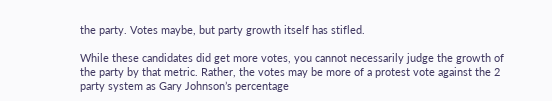the party. Votes maybe, but party growth itself has stifled.

While these candidates did get more votes, you cannot necessarily judge the growth of the party by that metric. Rather, the votes may be more of a protest vote against the 2 party system as Gary Johnson’s percentage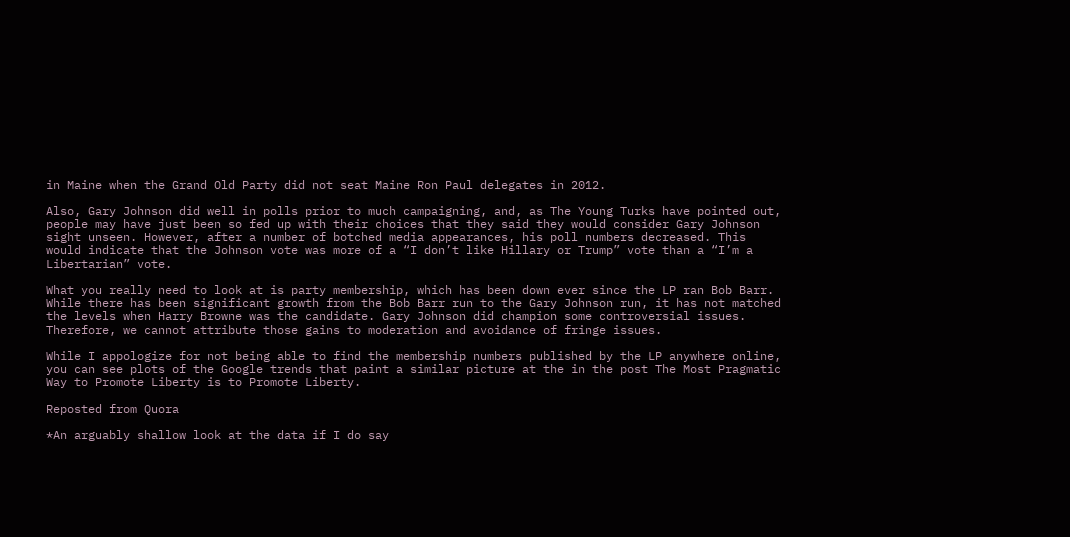in Maine when the Grand Old Party did not seat Maine Ron Paul delegates in 2012.

Also, Gary Johnson did well in polls prior to much campaigning, and, as The Young Turks have pointed out, people may have just been so fed up with their choices that they said they would consider Gary Johnson sight unseen. However, after a number of botched media appearances, his poll numbers decreased. This would indicate that the Johnson vote was more of a “I don’t like Hillary or Trump” vote than a “I’m a Libertarian” vote.

What you really need to look at is party membership, which has been down ever since the LP ran Bob Barr. While there has been significant growth from the Bob Barr run to the Gary Johnson run, it has not matched the levels when Harry Browne was the candidate. Gary Johnson did champion some controversial issues. Therefore, we cannot attribute those gains to moderation and avoidance of fringe issues.

While I appologize for not being able to find the membership numbers published by the LP anywhere online, you can see plots of the Google trends that paint a similar picture at the in the post The Most Pragmatic Way to Promote Liberty is to Promote Liberty.

Reposted from Quora

*An arguably shallow look at the data if I do say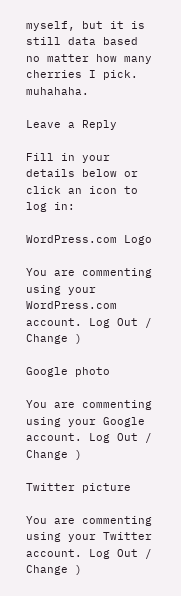myself, but it is still data based no matter how many cherries I pick. muhahaha.

Leave a Reply

Fill in your details below or click an icon to log in:

WordPress.com Logo

You are commenting using your WordPress.com account. Log Out /  Change )

Google photo

You are commenting using your Google account. Log Out /  Change )

Twitter picture

You are commenting using your Twitter account. Log Out /  Change )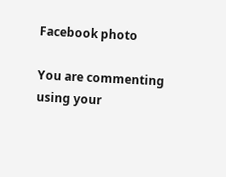Facebook photo

You are commenting using your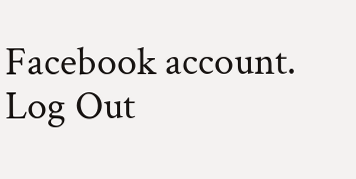Facebook account. Log Out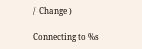/  Change )

Connecting to %s